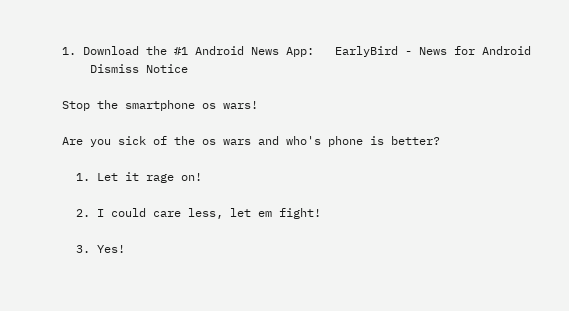1. Download the #1 Android News App:   EarlyBird - News for Android
    Dismiss Notice

Stop the smartphone os wars!

Are you sick of the os wars and who's phone is better?

  1. Let it rage on!

  2. I could care less, let em fight!

  3. Yes!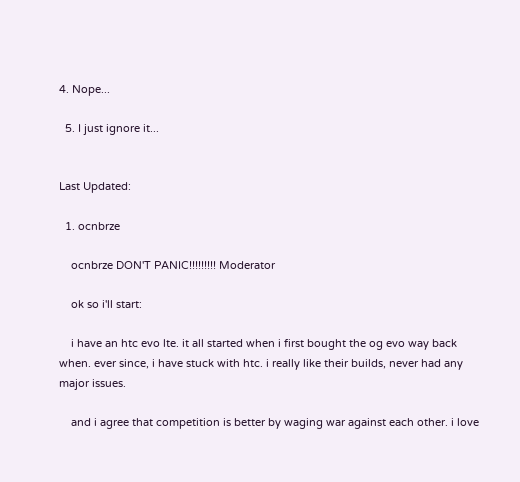4. Nope...

  5. I just ignore it...


Last Updated:

  1. ocnbrze

    ocnbrze DON'T PANIC!!!!!!!!! Moderator

    ok so i'll start:

    i have an htc evo lte. it all started when i first bought the og evo way back when. ever since, i have stuck with htc. i really like their builds, never had any major issues.

    and i agree that competition is better by waging war against each other. i love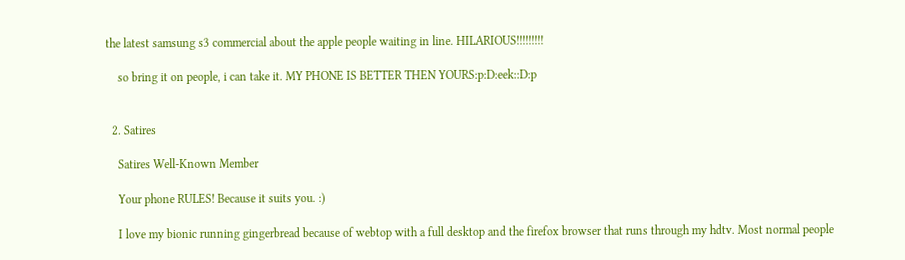the latest samsung s3 commercial about the apple people waiting in line. HILARIOUS!!!!!!!!!

    so bring it on people, i can take it. MY PHONE IS BETTER THEN YOURS:p:D:eek::D:p


  2. Satires

    Satires Well-Known Member

    Your phone RULES! Because it suits you. :)

    I love my bionic running gingerbread because of webtop with a full desktop and the firefox browser that runs through my hdtv. Most normal people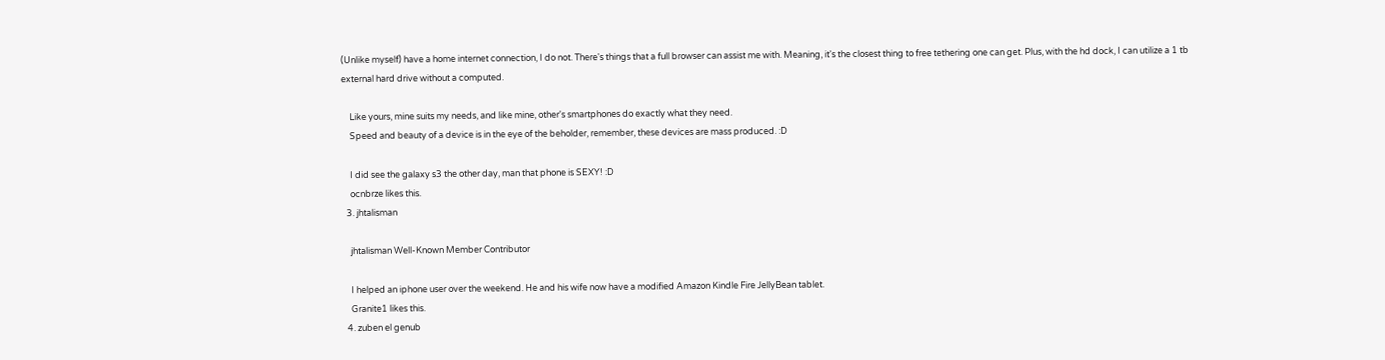(Unlike myself) have a home internet connection, I do not. There's things that a full browser can assist me with. Meaning, it's the closest thing to free tethering one can get. Plus, with the hd dock, I can utilize a 1 tb external hard drive without a computed.

    Like yours, mine suits my needs, and like mine, other's smartphones do exactly what they need.
    Speed and beauty of a device is in the eye of the beholder, remember, these devices are mass produced. :D

    I did see the galaxy s3 the other day, man that phone is SEXY! :D
    ocnbrze likes this.
  3. jhtalisman

    jhtalisman Well-Known Member Contributor

    I helped an iphone user over the weekend. He and his wife now have a modified Amazon Kindle Fire JellyBean tablet.
    Granite1 likes this.
  4. zuben el genub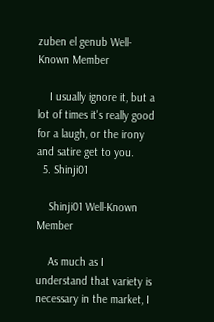zuben el genub Well-Known Member

    I usually ignore it, but a lot of times it's really good for a laugh, or the irony and satire get to you.
  5. Shinji01

    Shinji01 Well-Known Member

    As much as I understand that variety is necessary in the market, I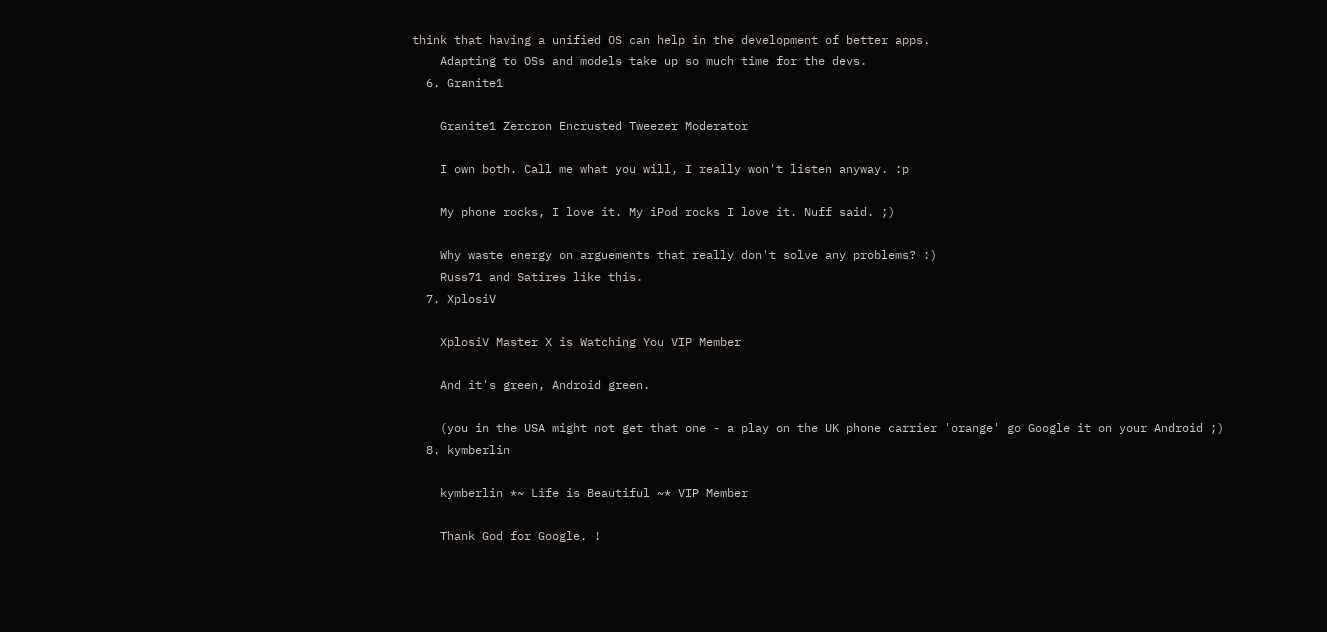think that having a unified OS can help in the development of better apps.
    Adapting to OSs and models take up so much time for the devs.
  6. Granite1

    Granite1 Zercron Encrusted Tweezer Moderator

    I own both. Call me what you will, I really won't listen anyway. :p

    My phone rocks, I love it. My iPod rocks I love it. Nuff said. ;)

    Why waste energy on arguements that really don't solve any problems? :)
    Russ71 and Satires like this.
  7. XplosiV

    XplosiV Master X is Watching You VIP Member

    And it's green, Android green.

    (you in the USA might not get that one - a play on the UK phone carrier 'orange' go Google it on your Android ;)
  8. kymberlin

    kymberlin *~ Life is Beautiful ~* VIP Member

    Thank God for Google. !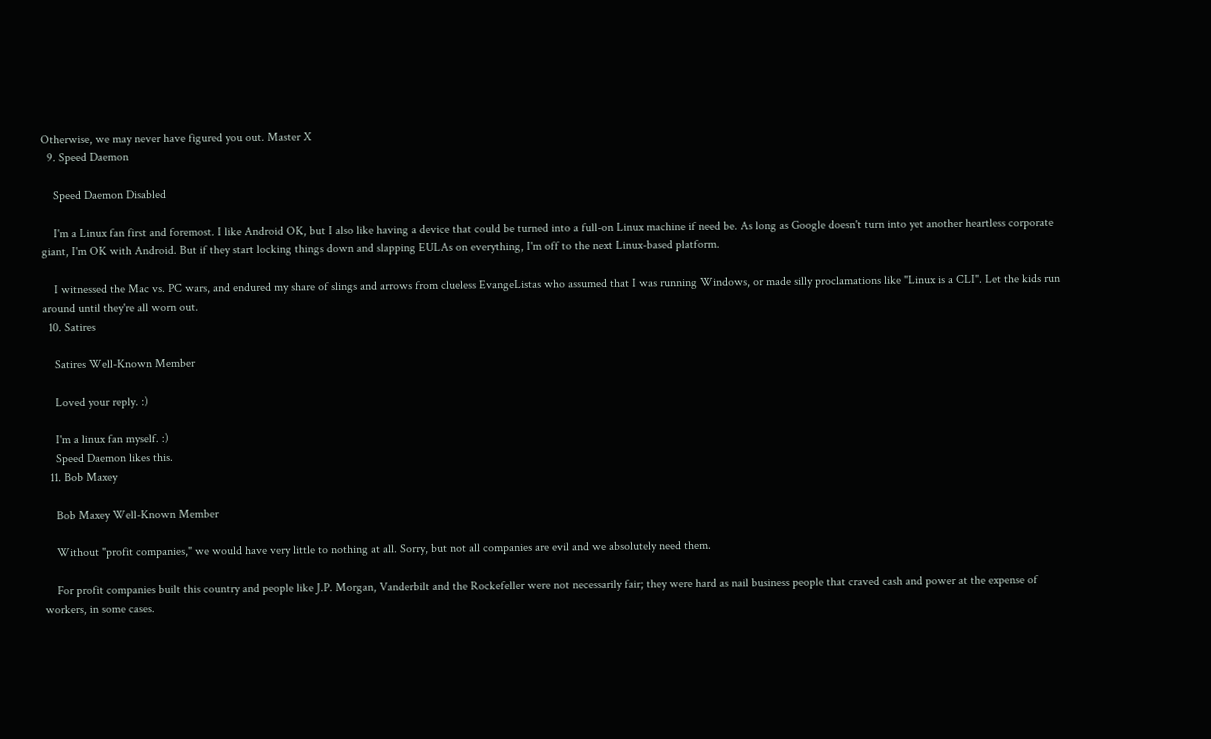Otherwise, we may never have figured you out. Master X
  9. Speed Daemon

    Speed Daemon Disabled

    I'm a Linux fan first and foremost. I like Android OK, but I also like having a device that could be turned into a full-on Linux machine if need be. As long as Google doesn't turn into yet another heartless corporate giant, I'm OK with Android. But if they start locking things down and slapping EULAs on everything, I'm off to the next Linux-based platform.

    I witnessed the Mac vs. PC wars, and endured my share of slings and arrows from clueless EvangeListas who assumed that I was running Windows, or made silly proclamations like "Linux is a CLI". Let the kids run around until they're all worn out.
  10. Satires

    Satires Well-Known Member

    Loved your reply. :)

    I'm a linux fan myself. :)
    Speed Daemon likes this.
  11. Bob Maxey

    Bob Maxey Well-Known Member

    Without "profit companies," we would have very little to nothing at all. Sorry, but not all companies are evil and we absolutely need them.

    For profit companies built this country and people like J.P. Morgan, Vanderbilt and the Rockefeller were not necessarily fair; they were hard as nail business people that craved cash and power at the expense of workers, in some cases.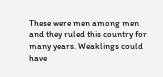These were men among men and they ruled this country for many years. Weaklings could have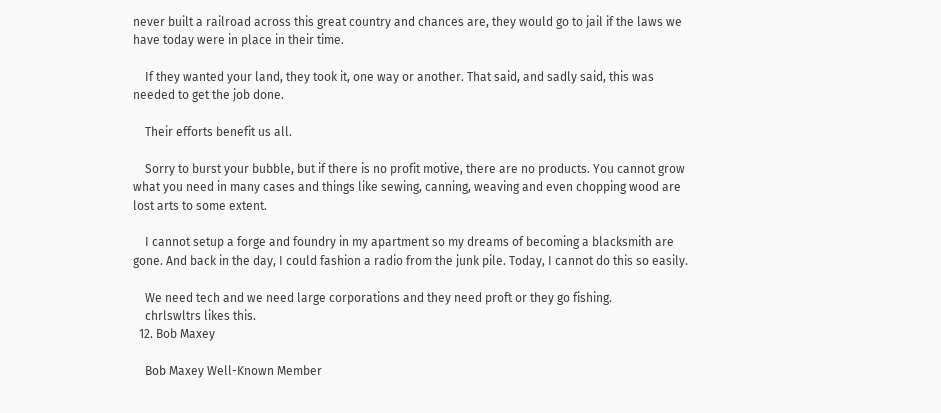never built a railroad across this great country and chances are, they would go to jail if the laws we have today were in place in their time.

    If they wanted your land, they took it, one way or another. That said, and sadly said, this was needed to get the job done.

    Their efforts benefit us all.

    Sorry to burst your bubble, but if there is no profit motive, there are no products. You cannot grow what you need in many cases and things like sewing, canning, weaving and even chopping wood are lost arts to some extent.

    I cannot setup a forge and foundry in my apartment so my dreams of becoming a blacksmith are gone. And back in the day, I could fashion a radio from the junk pile. Today, I cannot do this so easily.

    We need tech and we need large corporations and they need proft or they go fishing.
    chrlswltrs likes this.
  12. Bob Maxey

    Bob Maxey Well-Known Member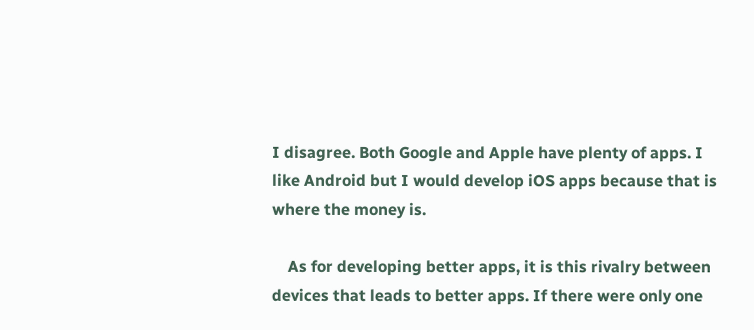I disagree. Both Google and Apple have plenty of apps. I like Android but I would develop iOS apps because that is where the money is.

    As for developing better apps, it is this rivalry between devices that leads to better apps. If there were only one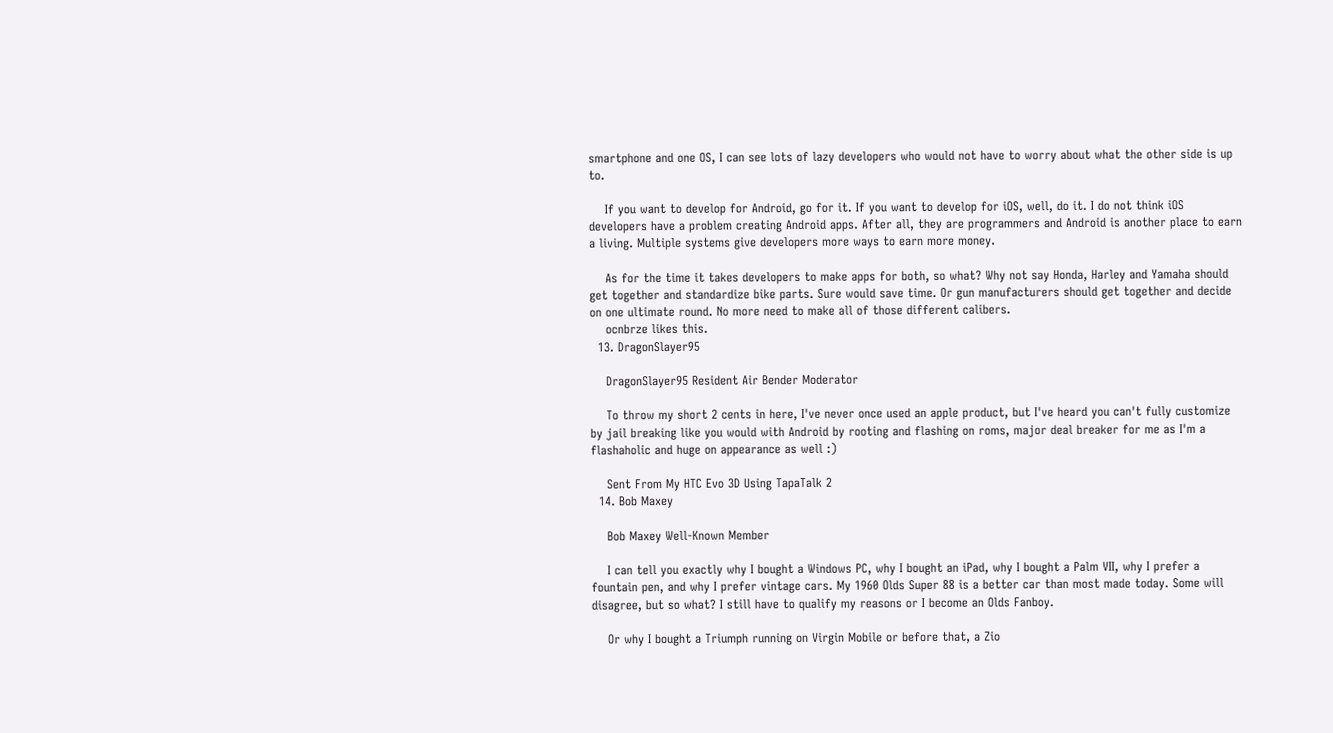smartphone and one OS, I can see lots of lazy developers who would not have to worry about what the other side is up to.

    If you want to develop for Android, go for it. If you want to develop for iOS, well, do it. I do not think iOS developers have a problem creating Android apps. After all, they are programmers and Android is another place to earn a living. Multiple systems give developers more ways to earn more money.

    As for the time it takes developers to make apps for both, so what? Why not say Honda, Harley and Yamaha should get together and standardize bike parts. Sure would save time. Or gun manufacturers should get together and decide on one ultimate round. No more need to make all of those different calibers.
    ocnbrze likes this.
  13. DragonSlayer95

    DragonSlayer95 Resident Air Bender Moderator

    To throw my short 2 cents in here, I've never once used an apple product, but I've heard you can't fully customize by jail breaking like you would with Android by rooting and flashing on roms, major deal breaker for me as I'm a flashaholic and huge on appearance as well :)

    Sent From My HTC Evo 3D Using TapaTalk 2
  14. Bob Maxey

    Bob Maxey Well-Known Member

    I can tell you exactly why I bought a Windows PC, why I bought an iPad, why I bought a Palm VII, why I prefer a fountain pen, and why I prefer vintage cars. My 1960 Olds Super 88 is a better car than most made today. Some will disagree, but so what? I still have to qualify my reasons or I become an Olds Fanboy.

    Or why I bought a Triumph running on Virgin Mobile or before that, a Zio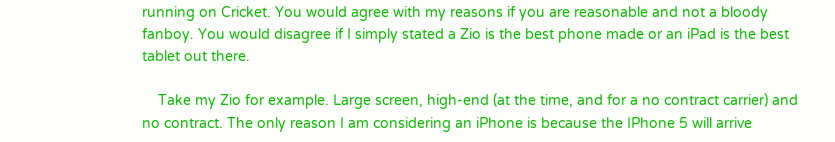running on Cricket. You would agree with my reasons if you are reasonable and not a bloody fanboy. You would disagree if I simply stated a Zio is the best phone made or an iPad is the best tablet out there.

    Take my Zio for example. Large screen, high-end (at the time, and for a no contract carrier) and no contract. The only reason I am considering an iPhone is because the IPhone 5 will arrive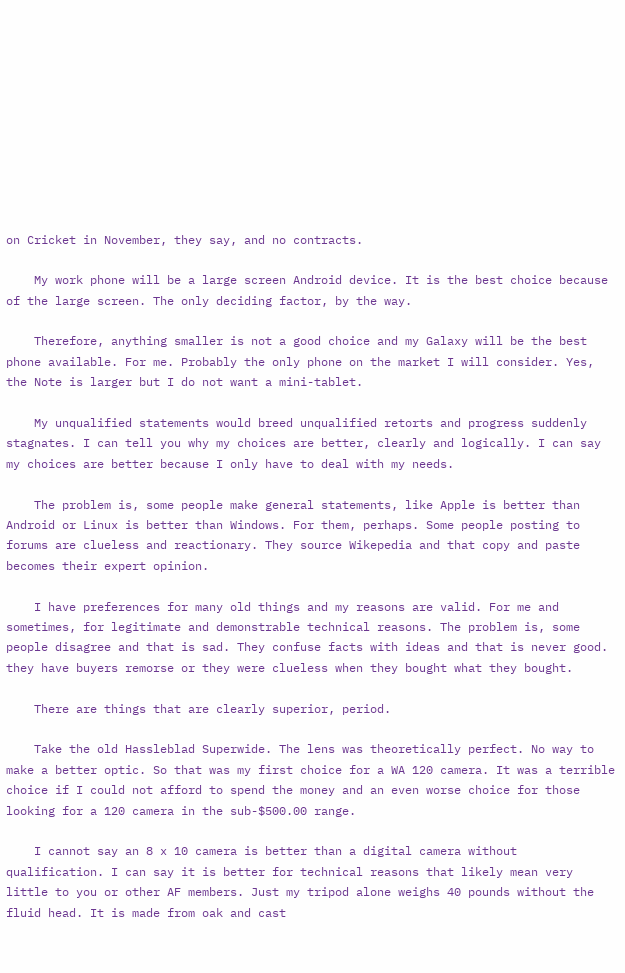on Cricket in November, they say, and no contracts.

    My work phone will be a large screen Android device. It is the best choice because of the large screen. The only deciding factor, by the way.

    Therefore, anything smaller is not a good choice and my Galaxy will be the best phone available. For me. Probably the only phone on the market I will consider. Yes, the Note is larger but I do not want a mini-tablet.

    My unqualified statements would breed unqualified retorts and progress suddenly stagnates. I can tell you why my choices are better, clearly and logically. I can say my choices are better because I only have to deal with my needs.

    The problem is, some people make general statements, like Apple is better than Android or Linux is better than Windows. For them, perhaps. Some people posting to forums are clueless and reactionary. They source Wikepedia and that copy and paste becomes their expert opinion.

    I have preferences for many old things and my reasons are valid. For me and sometimes, for legitimate and demonstrable technical reasons. The problem is, some people disagree and that is sad. They confuse facts with ideas and that is never good. they have buyers remorse or they were clueless when they bought what they bought.

    There are things that are clearly superior, period.

    Take the old Hassleblad Superwide. The lens was theoretically perfect. No way to make a better optic. So that was my first choice for a WA 120 camera. It was a terrible choice if I could not afford to spend the money and an even worse choice for those looking for a 120 camera in the sub-$500.00 range.

    I cannot say an 8 x 10 camera is better than a digital camera without qualification. I can say it is better for technical reasons that likely mean very little to you or other AF members. Just my tripod alone weighs 40 pounds without the fluid head. It is made from oak and cast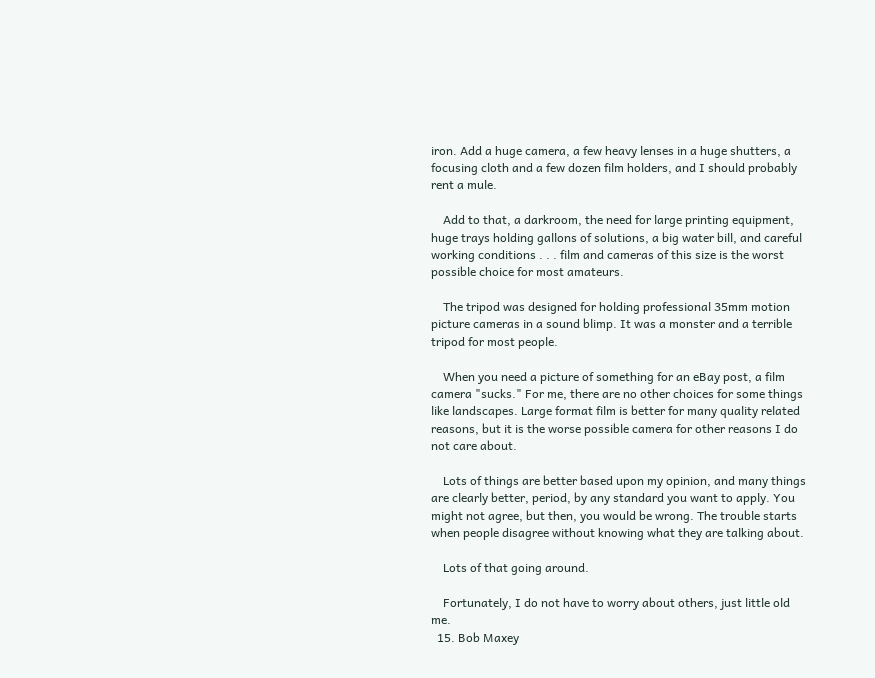iron. Add a huge camera, a few heavy lenses in a huge shutters, a focusing cloth and a few dozen film holders, and I should probably rent a mule.

    Add to that, a darkroom, the need for large printing equipment, huge trays holding gallons of solutions, a big water bill, and careful working conditions . . . film and cameras of this size is the worst possible choice for most amateurs.

    The tripod was designed for holding professional 35mm motion picture cameras in a sound blimp. It was a monster and a terrible tripod for most people.

    When you need a picture of something for an eBay post, a film camera "sucks." For me, there are no other choices for some things like landscapes. Large format film is better for many quality related reasons, but it is the worse possible camera for other reasons I do not care about.

    Lots of things are better based upon my opinion, and many things are clearly better, period, by any standard you want to apply. You might not agree, but then, you would be wrong. The trouble starts when people disagree without knowing what they are talking about.

    Lots of that going around.

    Fortunately, I do not have to worry about others, just little old me.
  15. Bob Maxey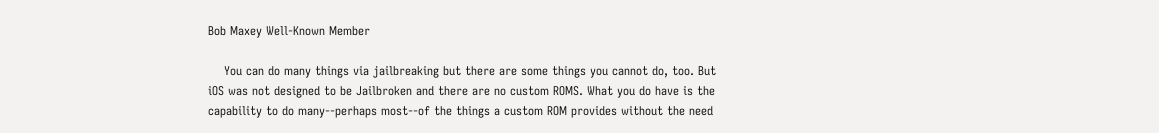Bob Maxey Well-Known Member

    You can do many things via jailbreaking but there are some things you cannot do, too. But iOS was not designed to be Jailbroken and there are no custom ROMS. What you do have is the capability to do many--perhaps most--of the things a custom ROM provides without the need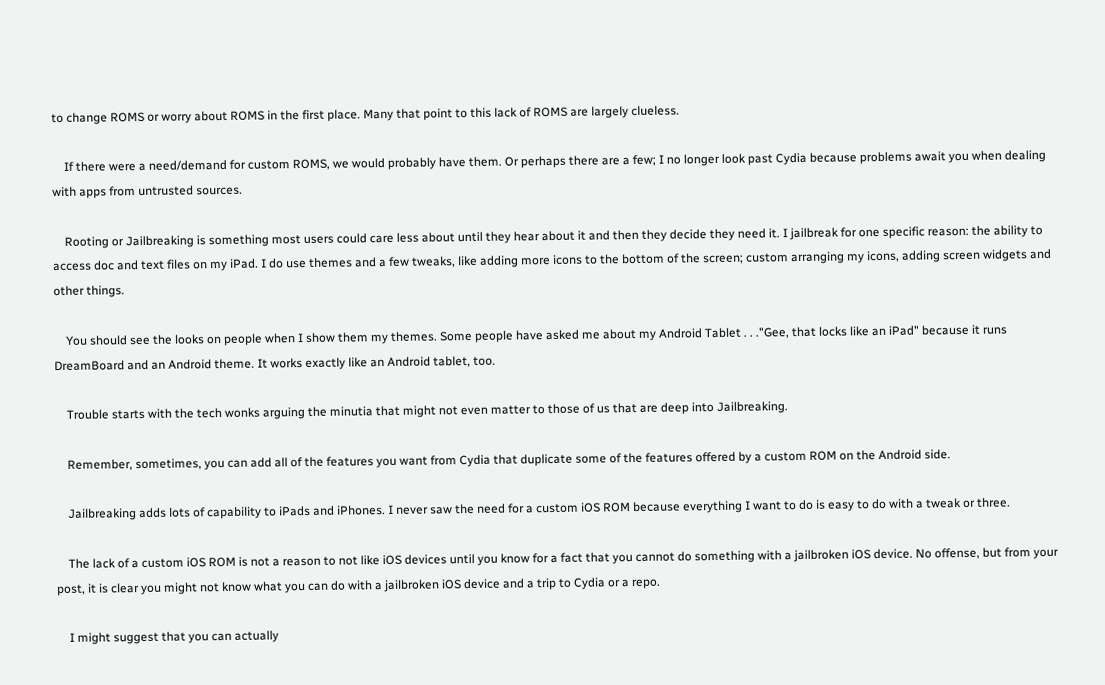to change ROMS or worry about ROMS in the first place. Many that point to this lack of ROMS are largely clueless.

    If there were a need/demand for custom ROMS, we would probably have them. Or perhaps there are a few; I no longer look past Cydia because problems await you when dealing with apps from untrusted sources.

    Rooting or Jailbreaking is something most users could care less about until they hear about it and then they decide they need it. I jailbreak for one specific reason: the ability to access doc and text files on my iPad. I do use themes and a few tweaks, like adding more icons to the bottom of the screen; custom arranging my icons, adding screen widgets and other things.

    You should see the looks on people when I show them my themes. Some people have asked me about my Android Tablet . . ."Gee, that locks like an iPad" because it runs DreamBoard and an Android theme. It works exactly like an Android tablet, too.

    Trouble starts with the tech wonks arguing the minutia that might not even matter to those of us that are deep into Jailbreaking.

    Remember, sometimes, you can add all of the features you want from Cydia that duplicate some of the features offered by a custom ROM on the Android side.

    Jailbreaking adds lots of capability to iPads and iPhones. I never saw the need for a custom iOS ROM because everything I want to do is easy to do with a tweak or three.

    The lack of a custom iOS ROM is not a reason to not like iOS devices until you know for a fact that you cannot do something with a jailbroken iOS device. No offense, but from your post, it is clear you might not know what you can do with a jailbroken iOS device and a trip to Cydia or a repo.

    I might suggest that you can actually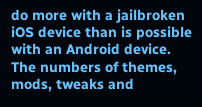do more with a jailbroken iOS device than is possible with an Android device. The numbers of themes, mods, tweaks and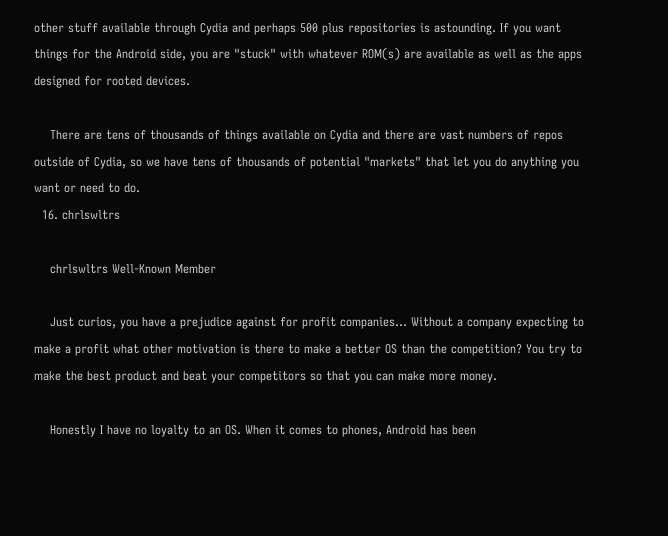other stuff available through Cydia and perhaps 500 plus repositories is astounding. If you want things for the Android side, you are "stuck" with whatever ROM(s) are available as well as the apps designed for rooted devices.

    There are tens of thousands of things available on Cydia and there are vast numbers of repos outside of Cydia, so we have tens of thousands of potential "markets" that let you do anything you want or need to do.
  16. chrlswltrs

    chrlswltrs Well-Known Member

    Just curios, you have a prejudice against for profit companies... Without a company expecting to make a profit what other motivation is there to make a better OS than the competition? You try to make the best product and beat your competitors so that you can make more money.

    Honestly I have no loyalty to an OS. When it comes to phones, Android has been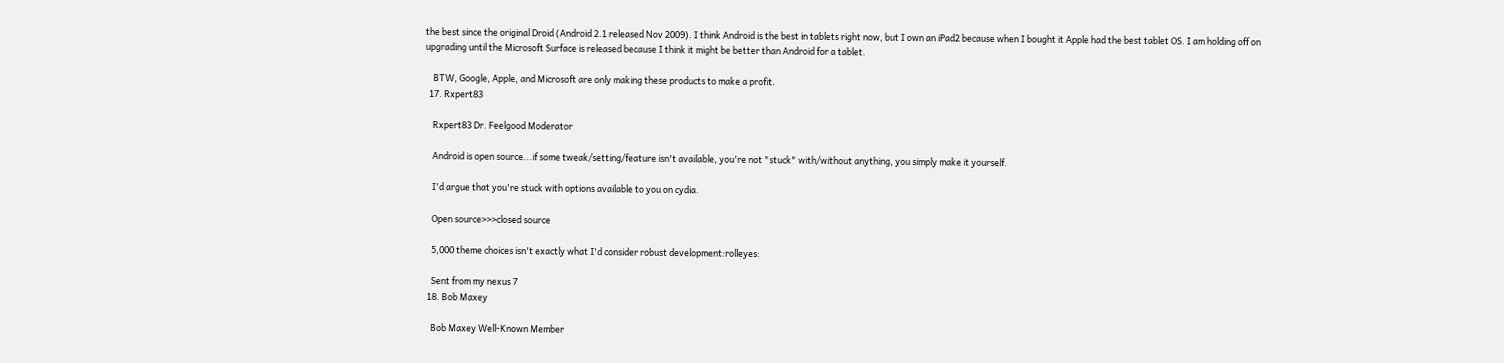the best since the original Droid (Android 2.1 released Nov 2009). I think Android is the best in tablets right now, but I own an iPad2 because when I bought it Apple had the best tablet OS. I am holding off on upgrading until the Microsoft Surface is released because I think it might be better than Android for a tablet.

    BTW, Google, Apple, and Microsoft are only making these products to make a profit.
  17. Rxpert83

    Rxpert83 Dr. Feelgood Moderator

    Android is open source...if some tweak/setting/feature isn't available, you're not "stuck" with/without anything, you simply make it yourself.

    I'd argue that you're stuck with options available to you on cydia.

    Open source>>>closed source

    5,000 theme choices isn't exactly what I'd consider robust development:rolleyes:

    Sent from my nexus 7
  18. Bob Maxey

    Bob Maxey Well-Known Member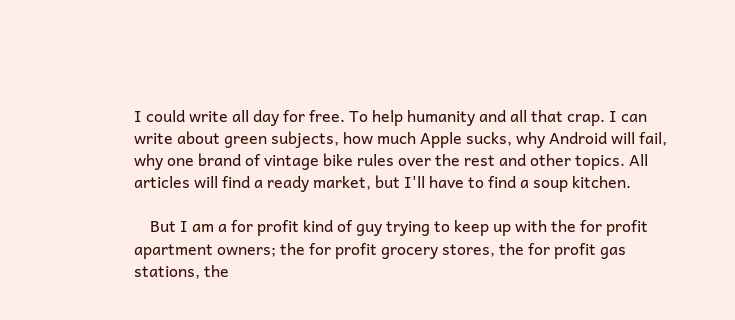I could write all day for free. To help humanity and all that crap. I can write about green subjects, how much Apple sucks, why Android will fail, why one brand of vintage bike rules over the rest and other topics. All articles will find a ready market, but I'll have to find a soup kitchen.

    But I am a for profit kind of guy trying to keep up with the for profit apartment owners; the for profit grocery stores, the for profit gas stations, the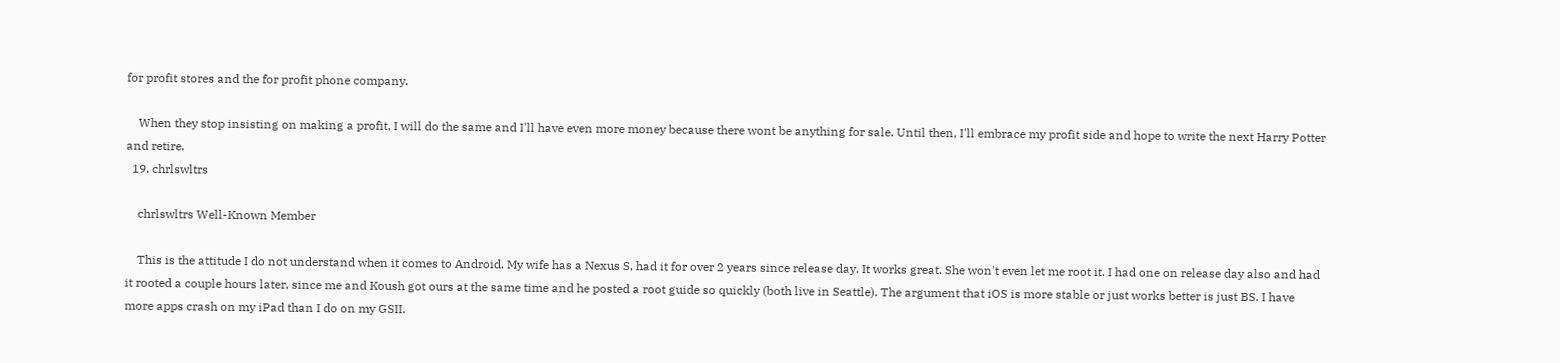for profit stores and the for profit phone company.

    When they stop insisting on making a profit, I will do the same and I'll have even more money because there wont be anything for sale. Until then, I'll embrace my profit side and hope to write the next Harry Potter and retire.
  19. chrlswltrs

    chrlswltrs Well-Known Member

    This is the attitude I do not understand when it comes to Android. My wife has a Nexus S, had it for over 2 years since release day. It works great. She won't even let me root it. I had one on release day also and had it rooted a couple hours later, since me and Koush got ours at the same time and he posted a root guide so quickly (both live in Seattle). The argument that iOS is more stable or just works better is just BS. I have more apps crash on my iPad than I do on my GSII.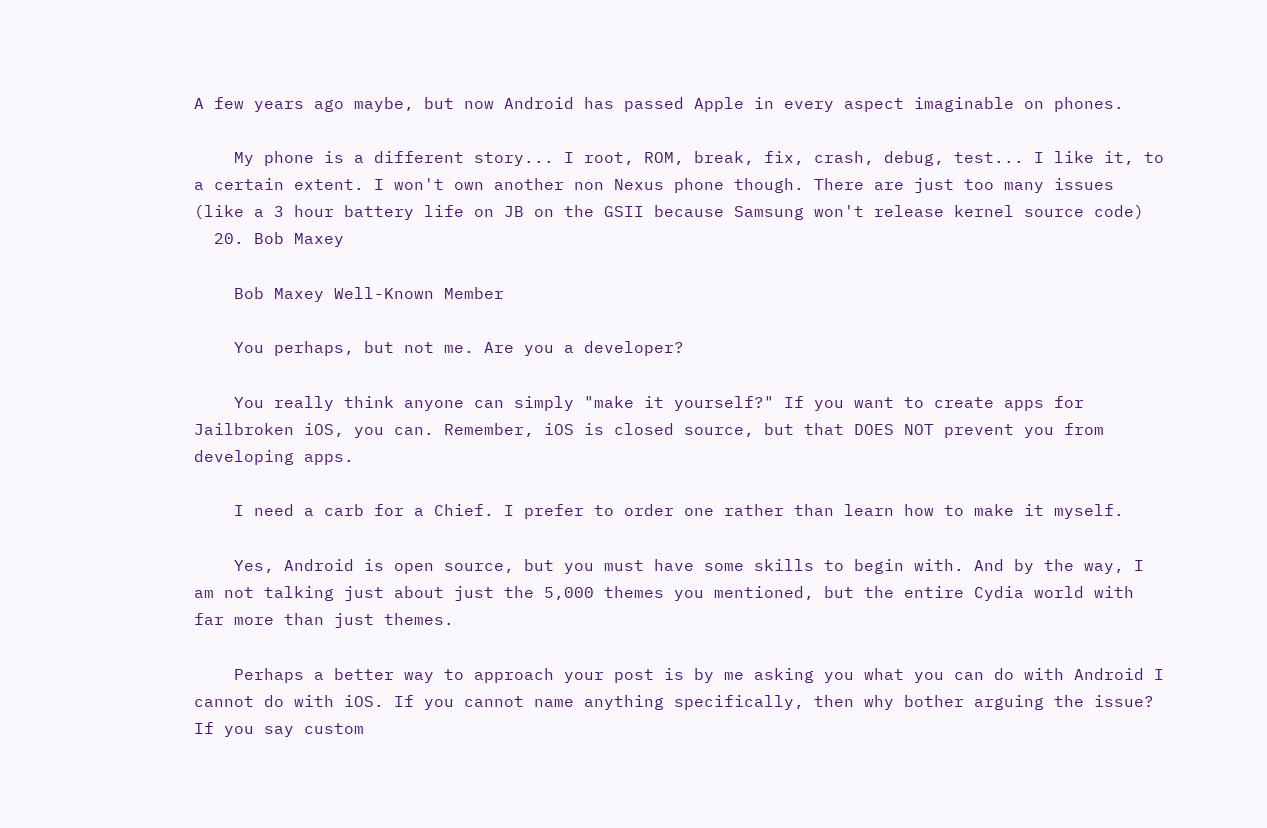A few years ago maybe, but now Android has passed Apple in every aspect imaginable on phones.

    My phone is a different story... I root, ROM, break, fix, crash, debug, test... I like it, to a certain extent. I won't own another non Nexus phone though. There are just too many issues (like a 3 hour battery life on JB on the GSII because Samsung won't release kernel source code)
  20. Bob Maxey

    Bob Maxey Well-Known Member

    You perhaps, but not me. Are you a developer?

    You really think anyone can simply "make it yourself?" If you want to create apps for Jailbroken iOS, you can. Remember, iOS is closed source, but that DOES NOT prevent you from developing apps.

    I need a carb for a Chief. I prefer to order one rather than learn how to make it myself.

    Yes, Android is open source, but you must have some skills to begin with. And by the way, I am not talking just about just the 5,000 themes you mentioned, but the entire Cydia world with far more than just themes.

    Perhaps a better way to approach your post is by me asking you what you can do with Android I cannot do with iOS. If you cannot name anything specifically, then why bother arguing the issue? If you say custom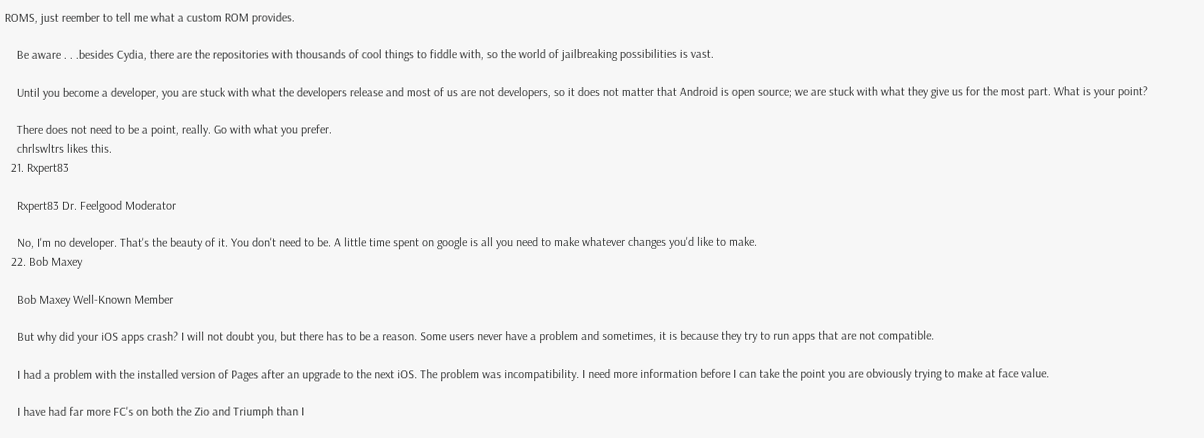ROMS, just reember to tell me what a custom ROM provides.

    Be aware . . .besides Cydia, there are the repositories with thousands of cool things to fiddle with, so the world of jailbreaking possibilities is vast.

    Until you become a developer, you are stuck with what the developers release and most of us are not developers, so it does not matter that Android is open source; we are stuck with what they give us for the most part. What is your point?

    There does not need to be a point, really. Go with what you prefer.
    chrlswltrs likes this.
  21. Rxpert83

    Rxpert83 Dr. Feelgood Moderator

    No, I'm no developer. That's the beauty of it. You don't need to be. A little time spent on google is all you need to make whatever changes you'd like to make.
  22. Bob Maxey

    Bob Maxey Well-Known Member

    But why did your iOS apps crash? I will not doubt you, but there has to be a reason. Some users never have a problem and sometimes, it is because they try to run apps that are not compatible.

    I had a problem with the installed version of Pages after an upgrade to the next iOS. The problem was incompatibility. I need more information before I can take the point you are obviously trying to make at face value.

    I have had far more FC's on both the Zio and Triumph than I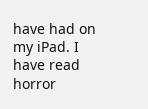have had on my iPad. I have read horror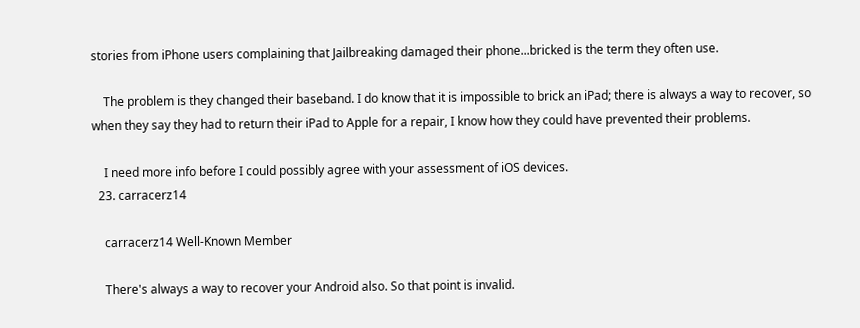stories from iPhone users complaining that Jailbreaking damaged their phone...bricked is the term they often use.

    The problem is they changed their baseband. I do know that it is impossible to brick an iPad; there is always a way to recover, so when they say they had to return their iPad to Apple for a repair, I know how they could have prevented their problems.

    I need more info before I could possibly agree with your assessment of iOS devices.
  23. carracerz14

    carracerz14 Well-Known Member

    There's always a way to recover your Android also. So that point is invalid.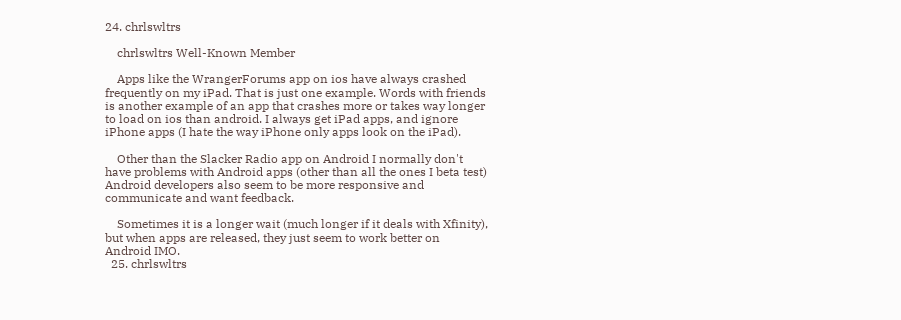24. chrlswltrs

    chrlswltrs Well-Known Member

    Apps like the WrangerForums app on ios have always crashed frequently on my iPad. That is just one example. Words with friends is another example of an app that crashes more or takes way longer to load on ios than android. I always get iPad apps, and ignore iPhone apps (I hate the way iPhone only apps look on the iPad).

    Other than the Slacker Radio app on Android I normally don't have problems with Android apps (other than all the ones I beta test) Android developers also seem to be more responsive and communicate and want feedback.

    Sometimes it is a longer wait (much longer if it deals with Xfinity), but when apps are released, they just seem to work better on Android IMO.
  25. chrlswltrs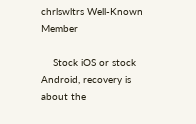chrlswltrs Well-Known Member

    Stock iOS or stock Android, recovery is about the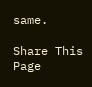same.

Share This Page